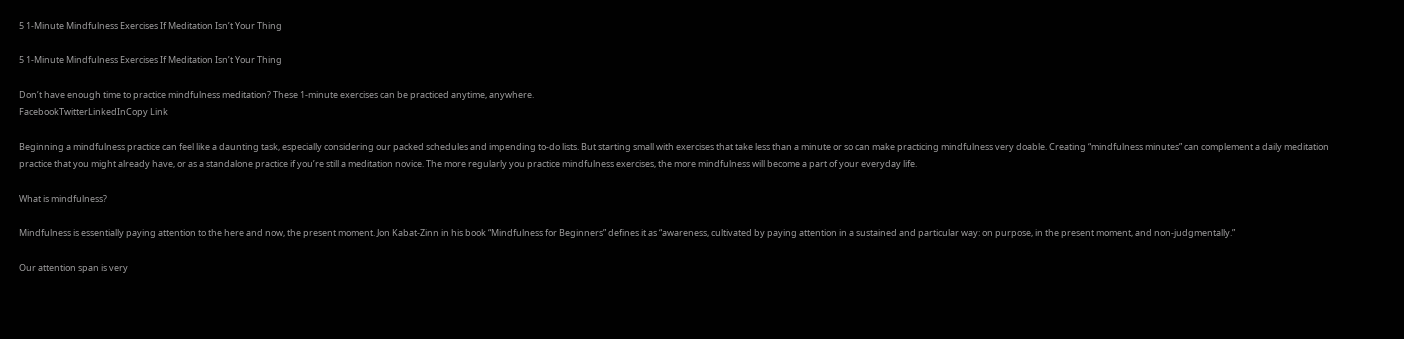5 1-Minute Mindfulness Exercises If Meditation Isn’t Your Thing

5 1-Minute Mindfulness Exercises If Meditation Isn’t Your Thing

Don’t have enough time to practice mindfulness meditation? These 1-minute exercises can be practiced anytime, anywhere.
FacebookTwitterLinkedInCopy Link

Beginning a mindfulness practice can feel like a daunting task, especially considering our packed schedules and impending to-do lists. But starting small with exercises that take less than a minute or so can make practicing mindfulness very doable. Creating “mindfulness minutes” can complement a daily meditation practice that you might already have, or as a standalone practice if you’re still a meditation novice. The more regularly you practice mindfulness exercises, the more mindfulness will become a part of your everyday life.

What is mindfulness?

Mindfulness is essentially paying attention to the here and now, the present moment. Jon Kabat-Zinn in his book “Mindfulness for Beginners” defines it as “awareness, cultivated by paying attention in a sustained and particular way: on purpose, in the present moment, and non-judgmentally.”

Our attention span is very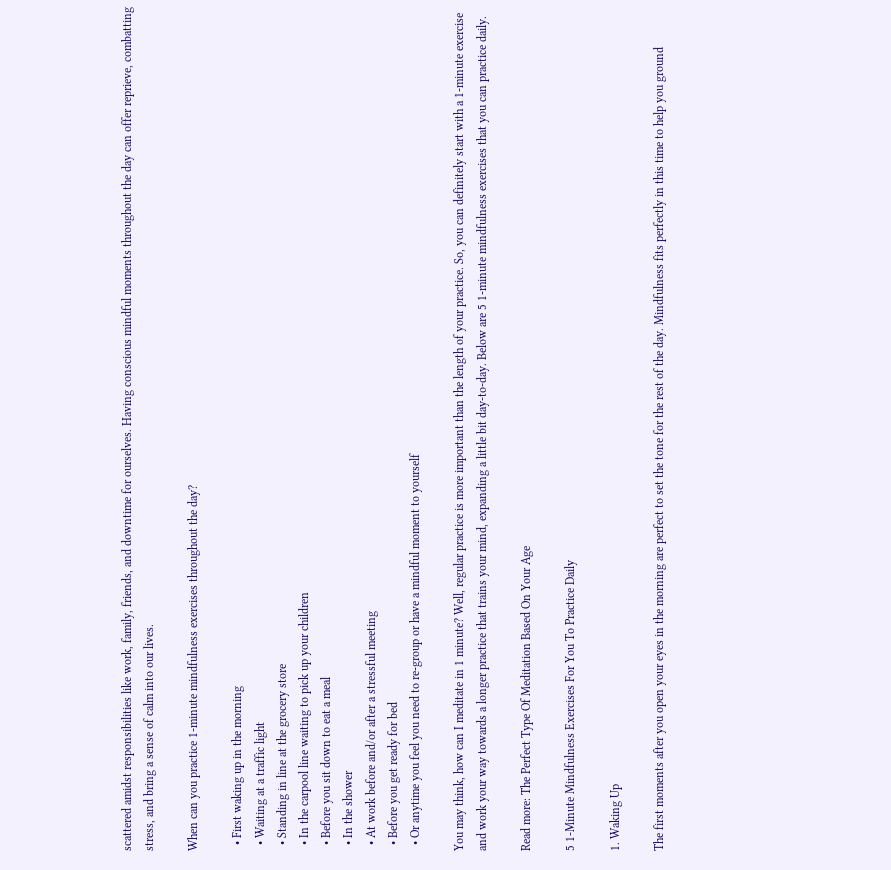scattered amidst responsibilities like work, family, friends, and downtime for ourselves. Having conscious mindful moments throughout the day can offer reprieve, combatting stress, and bring a sense of calm into our lives.

When can you practice 1-minute mindfulness exercises throughout the day?

  • First waking up in the morning
  • Waiting at a traffic light
  • Standing in line at the grocery store
  • In the carpool line waiting to pick up your children
  • Before you sit down to eat a meal
  • In the shower
  • At work before and/or after a stressful meeting
  • Before you get ready for bed
  • Or anytime you feel you need to re-group or have a mindful moment to yourself

You may think, how can I meditate in 1 minute? Well, regular practice is more important than the length of your practice. So, you can definitely start with a 1-minute exercise and work your way towards a longer practice that trains your mind, expanding a little bit day-to-day. Below are 5 1-minute mindfulness exercises that you can practice daily.

Read more: The Perfect Type Of Meditation Based On Your Age

5 1-Minute Mindfulness Exercises For You To Practice Daily

1. Waking Up

The first moments after you open your eyes in the morning are perfect to set the tone for the rest of the day. Mindfulness fits perfectly in this time to help you ground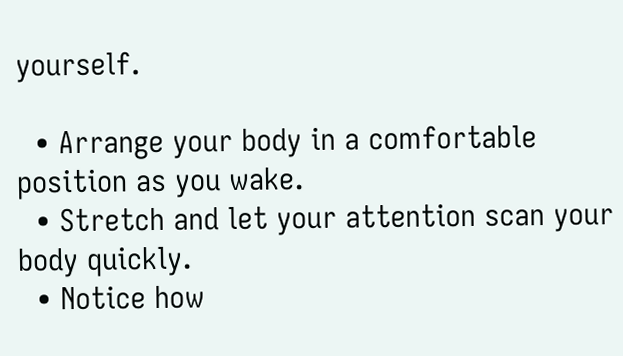yourself.

  • Arrange your body in a comfortable position as you wake.
  • Stretch and let your attention scan your body quickly.
  • Notice how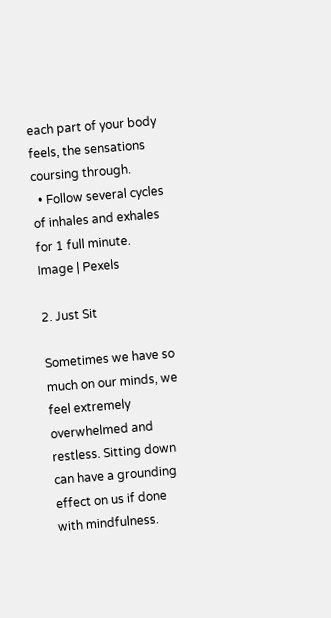each part of your body feels, the sensations coursing through.
  • Follow several cycles of inhales and exhales for 1 full minute.
Image | Pexels

2. Just Sit

Sometimes we have so much on our minds, we feel extremely overwhelmed and restless. Sitting down can have a grounding effect on us if done with mindfulness.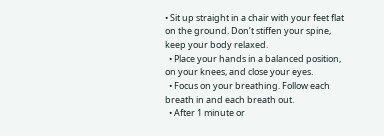• Sit up straight in a chair with your feet flat on the ground. Don’t stiffen your spine, keep your body relaxed.
  • Place your hands in a balanced position, on your knees, and close your eyes.
  • Focus on your breathing. Follow each breath in and each breath out.
  • After 1 minute or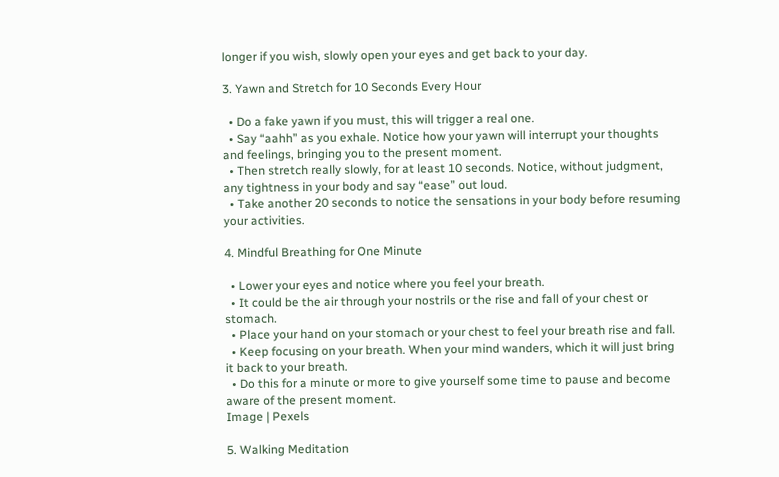longer if you wish, slowly open your eyes and get back to your day.

3. Yawn and Stretch for 10 Seconds Every Hour

  • Do a fake yawn if you must, this will trigger a real one.
  • Say “aahh” as you exhale. Notice how your yawn will interrupt your thoughts and feelings, bringing you to the present moment.
  • Then stretch really slowly, for at least 10 seconds. Notice, without judgment, any tightness in your body and say “ease” out loud.
  • Take another 20 seconds to notice the sensations in your body before resuming your activities.

4. Mindful Breathing for One Minute

  • Lower your eyes and notice where you feel your breath.
  • It could be the air through your nostrils or the rise and fall of your chest or stomach.
  • Place your hand on your stomach or your chest to feel your breath rise and fall.
  • Keep focusing on your breath. When your mind wanders, which it will just bring it back to your breath.
  • Do this for a minute or more to give yourself some time to pause and become aware of the present moment.
Image | Pexels

5. Walking Meditation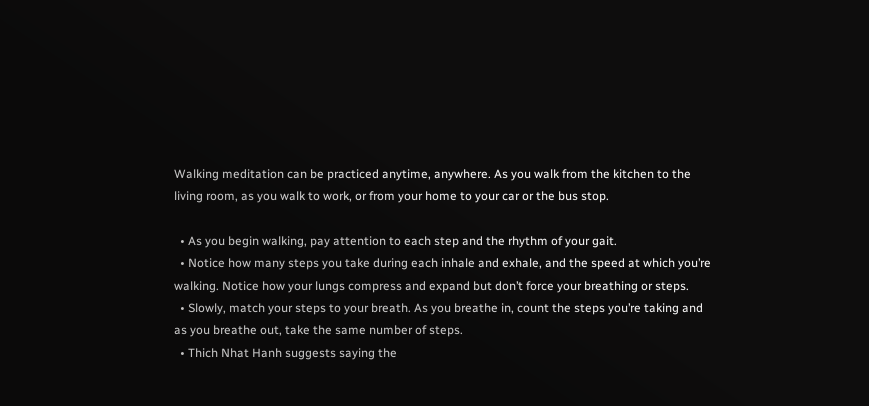Walking meditation can be practiced anytime, anywhere. As you walk from the kitchen to the living room, as you walk to work, or from your home to your car or the bus stop.

  • As you begin walking, pay attention to each step and the rhythm of your gait.
  • Notice how many steps you take during each inhale and exhale, and the speed at which you’re walking. Notice how your lungs compress and expand but don’t force your breathing or steps.
  • Slowly, match your steps to your breath. As you breathe in, count the steps you’re taking and as you breathe out, take the same number of steps.
  • Thich Nhat Hanh suggests saying the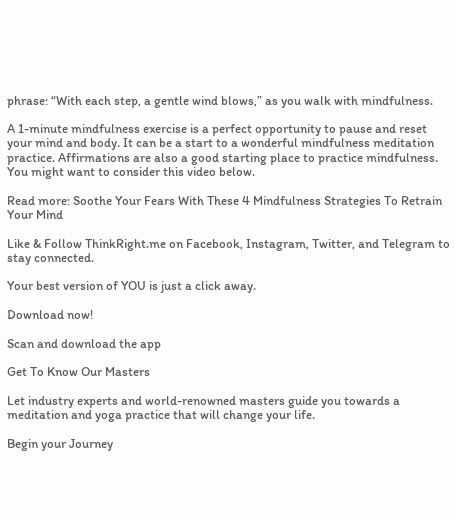phrase: “With each step, a gentle wind blows,” as you walk with mindfulness.

A 1-minute mindfulness exercise is a perfect opportunity to pause and reset your mind and body. It can be a start to a wonderful mindfulness meditation practice. Affirmations are also a good starting place to practice mindfulness. You might want to consider this video below.

Read more: Soothe Your Fears With These 4 Mindfulness Strategies To Retrain Your Mind

Like & Follow ThinkRight.me on Facebook, Instagram, Twitter, and Telegram to stay connected.

Your best version of YOU is just a click away.

Download now!

Scan and download the app

Get To Know Our Masters

Let industry experts and world-renowned masters guide you towards a meditation and yoga practice that will change your life.

Begin your Journey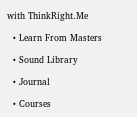with ThinkRight.Me

  • Learn From Masters

  • Sound Library

  • Journal

  • Courses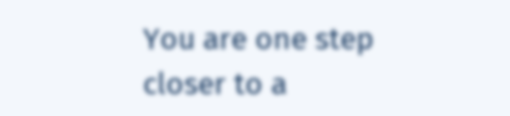You are one step closer to a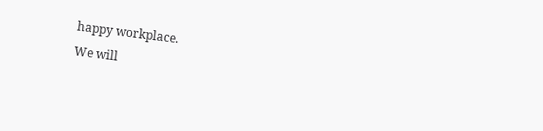happy workplace.
We will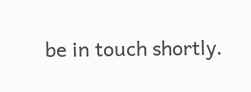be in touch shortly.